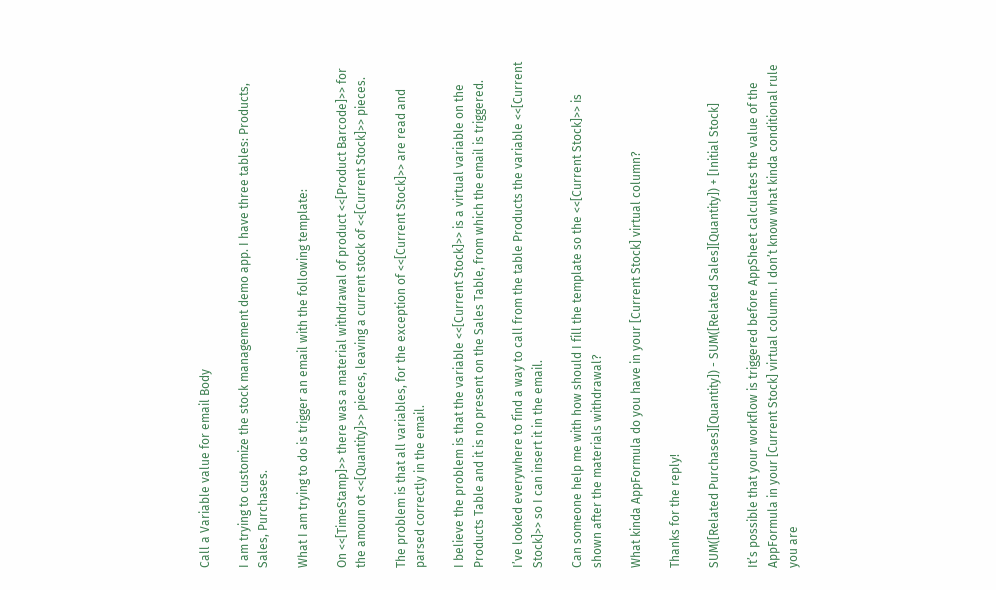Call a Variable value for email Body

I am trying to customize the stock management demo app. I have three tables: Products, Sales, Purchases.

What I am trying to do is trigger an email with the following template:

On <<[TimeStamp]>> there was a material withdrawal of product <<[Product Barcode]>> for the amoun ot <<[Quantity]>> pieces, leaving a current stock of <<[Current Stock]>> pieces.

The problem is that all variables, for the exception of <<[Current Stock]>> are read and parsed correctly in the email.

I believe the problem is that the variable <<[Current Stock]>> is a virtual variable on the Products Table and it is no present on the Sales Table, from which the email is triggered.

I’ve looked everywhere to find a way to call from the table Products the variable <<[Current Stock]>> so I can insert it in the email.

Can someone help me with how should I fill the template so the <<[Current Stock]>> is shown after the materials withdrawal?

What kinda AppFormula do you have in your [Current Stock] virtual column?

Thanks for the reply!

SUM([Related Purchases][Quantity]) - SUM([Related Sales][Quantity]) + [Initial Stock]

It’s possible that your workflow is triggered before AppSheet calculates the value of the AppFormula in your [Current Stock] virtual column. I don’t know what kinda conditional rule you are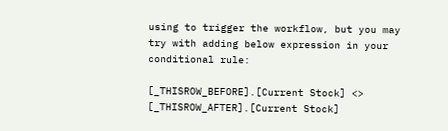using to trigger the workflow, but you may try with adding below expression in your conditional rule:

[_THISROW_BEFORE].[Current Stock] <> [_THISROW_AFTER].[Current Stock]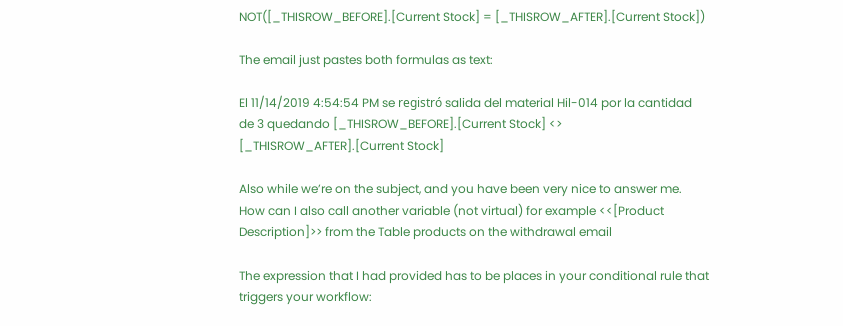NOT([_THISROW_BEFORE].[Current Stock] = [_THISROW_AFTER].[Current Stock])

The email just pastes both formulas as text:

El 11/14/2019 4:54:54 PM se registró salida del material Hil-014 por la cantidad de 3 quedando [_THISROW_BEFORE].[Current Stock] <> [_THISROW_AFTER].[Current Stock]

Also while we’re on the subject, and you have been very nice to answer me. How can I also call another variable (not virtual) for example <<[Product Description]>> from the Table products on the withdrawal email

The expression that I had provided has to be places in your conditional rule that triggers your workflow: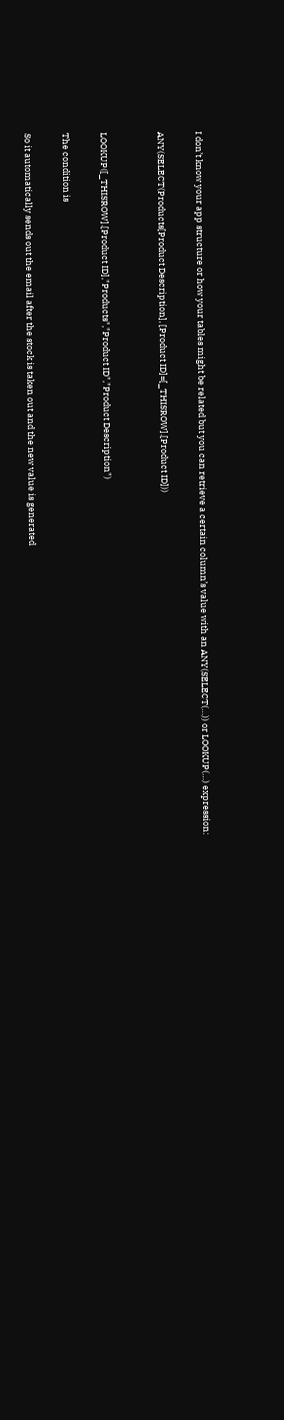I don’t know your app structure or how your tables might be related but you can retrieve a certain column’s value with an ANY(SELECT(…)) or LOOKUP(…) expression:

ANY(SELECT(Products[Product Description], [Product ID]=[_THISROW].[Product ID]))


LOOKUP([_THISROW].[Product ID],"Products","Product ID","Product Description")

The condition is

So it automatically sends out the email after the stock is taken out and the new value is generated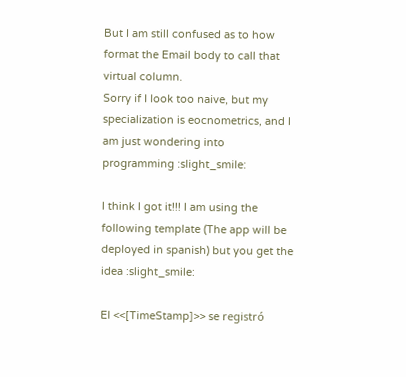But I am still confused as to how format the Email body to call that virtual column.
Sorry if I look too naive, but my specialization is eocnometrics, and I am just wondering into programming :slight_smile:

I think I got it!!! I am using the following template (The app will be deployed in spanish) but you get the idea :slight_smile:

El <<[TimeStamp]>> se registró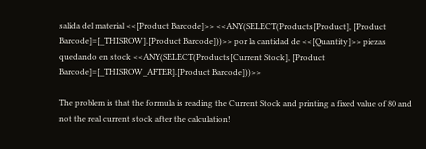salida del material <<[Product Barcode]>> <<ANY(SELECT(Products[Product], [Product Barcode]=[_THISROW].[Product Barcode]))>> por la cantidad de <<[Quantity]>> piezas quedando en stock <<ANY(SELECT(Products[Current Stock], [Product Barcode]=[_THISROW_AFTER].[Product Barcode]))>>

The problem is that the formula is reading the Current Stock and printing a fixed value of 80 and not the real current stock after the calculation!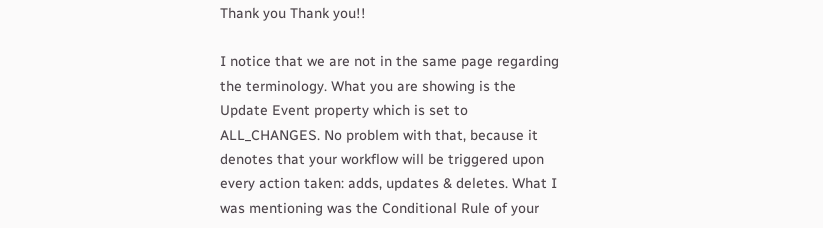Thank you Thank you!!

I notice that we are not in the same page regarding the terminology. What you are showing is the Update Event property which is set to ALL_CHANGES. No problem with that, because it denotes that your workflow will be triggered upon every action taken: adds, updates & deletes. What I was mentioning was the Conditional Rule of your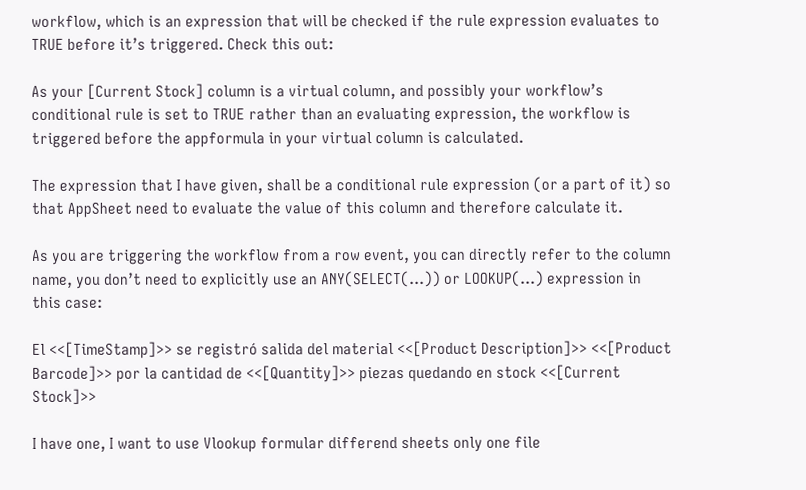workflow, which is an expression that will be checked if the rule expression evaluates to TRUE before it’s triggered. Check this out:

As your [Current Stock] column is a virtual column, and possibly your workflow’s conditional rule is set to TRUE rather than an evaluating expression, the workflow is triggered before the appformula in your virtual column is calculated.

The expression that I have given, shall be a conditional rule expression (or a part of it) so that AppSheet need to evaluate the value of this column and therefore calculate it.

As you are triggering the workflow from a row event, you can directly refer to the column name, you don’t need to explicitly use an ANY(SELECT(…)) or LOOKUP(…) expression in this case:

El <<[TimeStamp]>> se registró salida del material <<[Product Description]>> <<[Product Barcode]>> por la cantidad de <<[Quantity]>> piezas quedando en stock <<[Current Stock]>>

I have one, I want to use Vlookup formular differend sheets only one file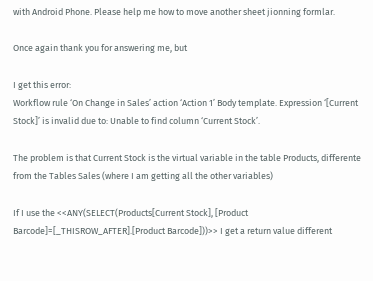with Android Phone. Please help me how to move another sheet jionning formlar.

Once again thank you for answering me, but

I get this error:
Workflow rule ‘On Change in Sales’ action ‘Action 1’ Body template. Expression ‘[Current Stock]’ is invalid due to: Unable to find column ‘Current Stock’.

The problem is that Current Stock is the virtual variable in the table Products, differente from the Tables Sales (where I am getting all the other variables)

If I use the <<ANY(SELECT(Products[Current Stock], [Product Barcode]=[_THISROW_AFTER].[Product Barcode]))>> I get a return value different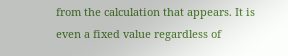from the calculation that appears. It is even a fixed value regardless of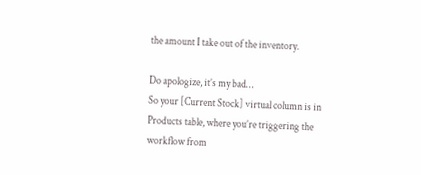the amount I take out of the inventory.

Do apologize, it’s my bad…
So your [Current Stock] virtual column is in Products table, where you’re triggering the workflow from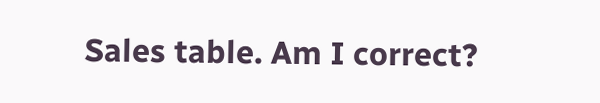Sales table. Am I correct?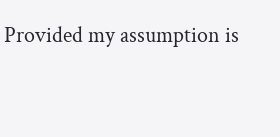Provided my assumption is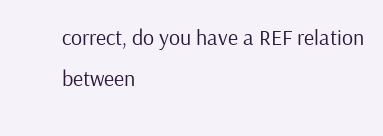correct, do you have a REF relation between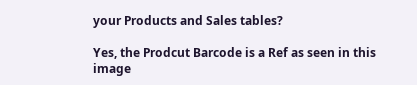your Products and Sales tables?

Yes, the Prodcut Barcode is a Ref as seen in this image